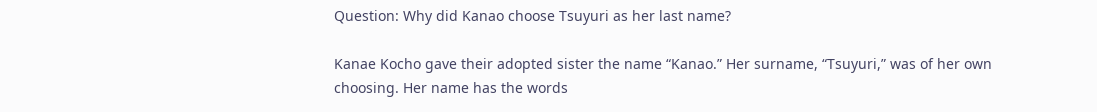Question: Why did Kanao choose Tsuyuri as her last name?

Kanae Kocho gave their adopted sister the name “Kanao.” Her surname, “Tsuyuri,” was of her own choosing. Her name has the words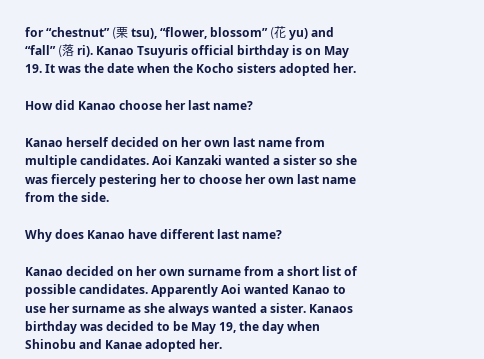for “chestnut” (栗 tsu), “flower, blossom” (花 yu) and “fall” (落 ri). Kanao Tsuyuris official birthday is on May 19. It was the date when the Kocho sisters adopted her.

How did Kanao choose her last name?

Kanao herself decided on her own last name from multiple candidates. Aoi Kanzaki wanted a sister so she was fiercely pestering her to choose her own last name from the side.

Why does Kanao have different last name?

Kanao decided on her own surname from a short list of possible candidates. Apparently Aoi wanted Kanao to use her surname as she always wanted a sister. Kanaos birthday was decided to be May 19, the day when Shinobu and Kanae adopted her.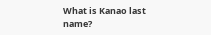What is Kanao last name?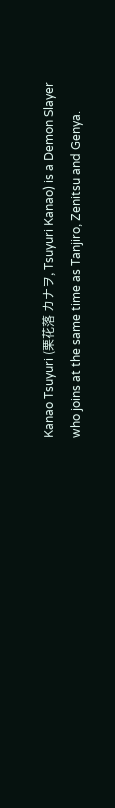Kanao Tsuyuri (栗花落 カナヲ, Tsuyuri Kanao) is a Demon Slayer who joins at the same time as Tanjiro, Zenitsu and Genya.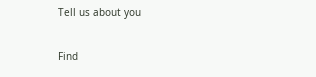Tell us about you

Find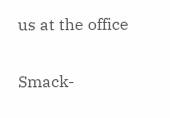us at the office

Smack-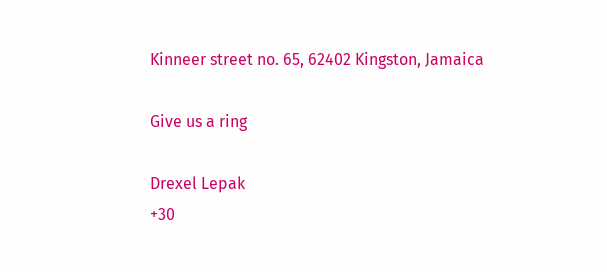Kinneer street no. 65, 62402 Kingston, Jamaica

Give us a ring

Drexel Lepak
+30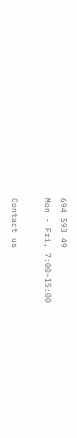694 593 49
Mon - Fri, 7:00-15:00

Contact us